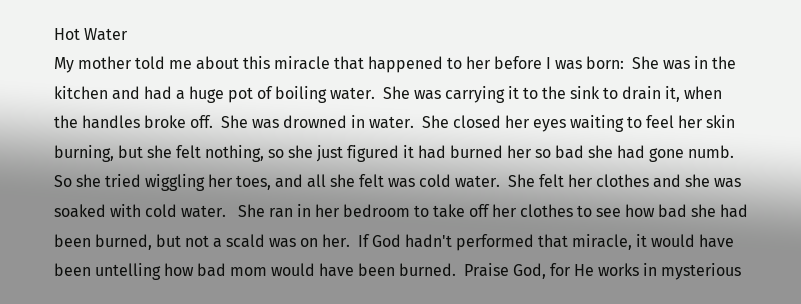Hot Water
My mother told me about this miracle that happened to her before I was born:  She was in the kitchen and had a huge pot of boiling water.  She was carrying it to the sink to drain it, when the handles broke off.  She was drowned in water.  She closed her eyes waiting to feel her skin burning, but she felt nothing, so she just figured it had burned her so bad she had gone numb.  So she tried wiggling her toes, and all she felt was cold water.  She felt her clothes and she was soaked with cold water.   She ran in her bedroom to take off her clothes to see how bad she had been burned, but not a scald was on her.  If God hadn't performed that miracle, it would have been untelling how bad mom would have been burned.  Praise God, for He works in mysterious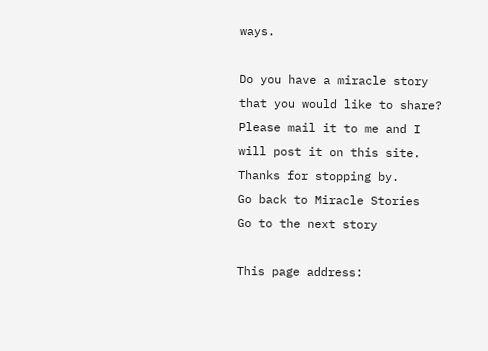ways.

Do you have a miracle story that you would like to share?
Please mail it to me and I will post it on this site.
Thanks for stopping by.
Go back to Miracle Stories                                 Go to the next story

This page address: